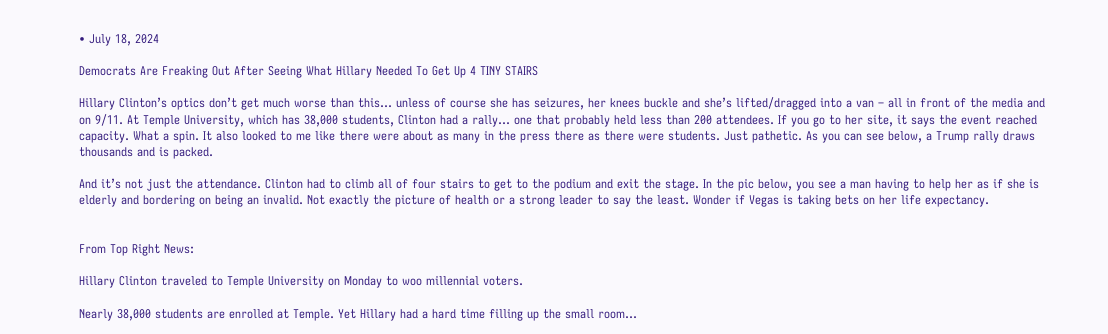• July 18, 2024

Democrats Are Freaking Out After Seeing What Hillary Needed To Get Up 4 TINY STAIRS

Hillary Clinton’s optics don’t get much worse than this… unless of course she has seizures, her knees buckle and she’s lifted/dragged into a van – all in front of the media and on 9/11. At Temple University, which has 38,000 students, Clinton had a rally… one that probably held less than 200 attendees. If you go to her site, it says the event reached capacity. What a spin. It also looked to me like there were about as many in the press there as there were students. Just pathetic. As you can see below, a Trump rally draws thousands and is packed.

And it’s not just the attendance. Clinton had to climb all of four stairs to get to the podium and exit the stage. In the pic below, you see a man having to help her as if she is elderly and bordering on being an invalid. Not exactly the picture of health or a strong leader to say the least. Wonder if Vegas is taking bets on her life expectancy.


From Top Right News:

Hillary Clinton traveled to Temple University on Monday to woo millennial voters.

Nearly 38,000 students are enrolled at Temple. Yet Hillary had a hard time filling up the small room…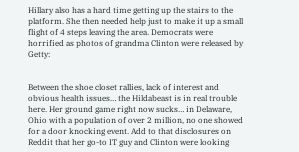Hillary also has a hard time getting up the stairs to the platform. She then needed help just to make it up a small flight of 4 steps leaving the area. Democrats were horrified as photos of grandma Clinton were released by Getty:


Between the shoe closet rallies, lack of interest and obvious health issues… the Hildabeast is in real trouble here. Her ground game right now sucks… in Delaware, Ohio with a population of over 2 million, no one showed for a door knocking event. Add to that disclosures on Reddit that her go-to IT guy and Clinton were looking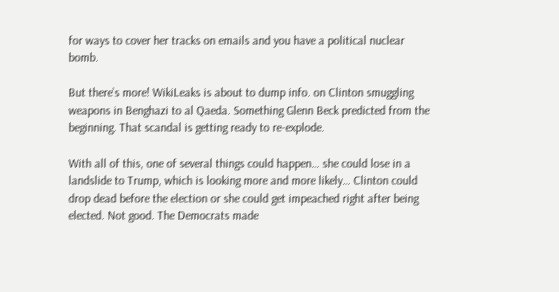for ways to cover her tracks on emails and you have a political nuclear bomb.

But there’s more! WikiLeaks is about to dump info. on Clinton smuggling weapons in Benghazi to al Qaeda. Something Glenn Beck predicted from the beginning. That scandal is getting ready to re-explode.

With all of this, one of several things could happen… she could lose in a landslide to Trump, which is looking more and more likely… Clinton could drop dead before the election or she could get impeached right after being elected. Not good. The Democrats made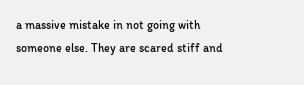a massive mistake in not going with someone else. They are scared stiff and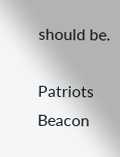should be.

Patriots Beacon